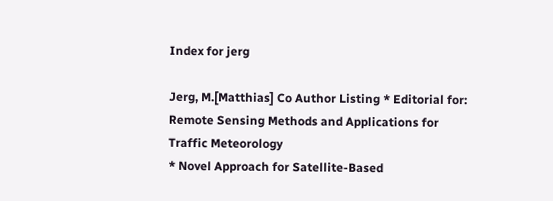Index for jerg

Jerg, M.[Matthias] Co Author Listing * Editorial for: Remote Sensing Methods and Applications for Traffic Meteorology
* Novel Approach for Satellite-Based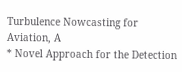Turbulence Nowcasting for Aviation, A
* Novel Approach for the Detection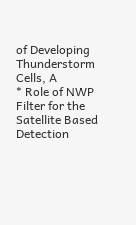of Developing Thunderstorm Cells, A
* Role of NWP Filter for the Satellite Based Detection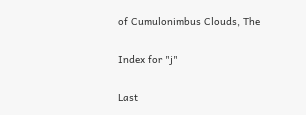of Cumulonimbus Clouds, The

Index for "j"

Last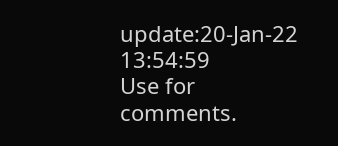update:20-Jan-22 13:54:59
Use for comments.